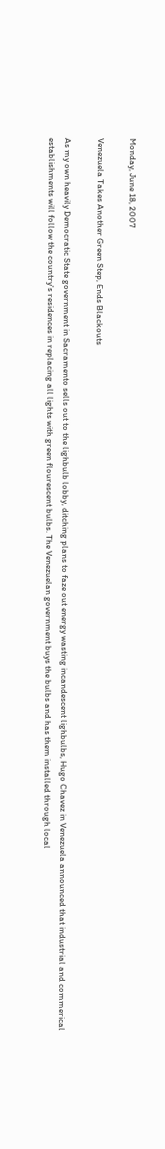Monday, June 18, 2007

Venezuela Takes Another Green Step, Ends Blackouts

As my own heavily Democratic State government in Sacramento sells out to the lighbulb lobby, ditching plans to faze out energy wasting incandescent lighbulbs, Hugo Chavez in Venezuela announced that industrial and commerical establishments will follow the country's residences in replacing all lights with green flourescent bulbs. The Venezuelan government buys the bulbs and has them installed through local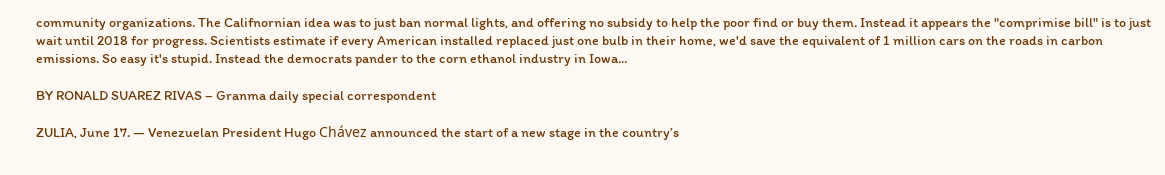community organizations. The Califnornian idea was to just ban normal lights, and offering no subsidy to help the poor find or buy them. Instead it appears the "comprimise bill" is to just wait until 2018 for progress. Scientists estimate if every American installed replaced just one bulb in their home, we'd save the equivalent of 1 million cars on the roads in carbon emissions. So easy it's stupid. Instead the democrats pander to the corn ethanol industry in Iowa...

BY RONALD SUAREZ RIVAS – Granma daily special correspondent

ZULIA, June 17. — Venezuelan President Hugo Chávez announced the start of a new stage in the country’s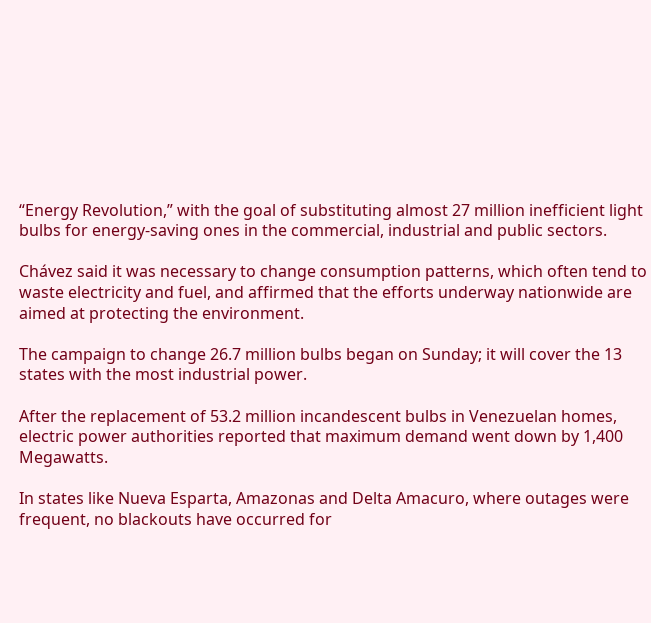“Energy Revolution,” with the goal of substituting almost 27 million inefficient light bulbs for energy-saving ones in the commercial, industrial and public sectors.

Chávez said it was necessary to change consumption patterns, which often tend to waste electricity and fuel, and affirmed that the efforts underway nationwide are aimed at protecting the environment.

The campaign to change 26.7 million bulbs began on Sunday; it will cover the 13 states with the most industrial power.

After the replacement of 53.2 million incandescent bulbs in Venezuelan homes, electric power authorities reported that maximum demand went down by 1,400 Megawatts.

In states like Nueva Esparta, Amazonas and Delta Amacuro, where outages were frequent, no blackouts have occurred for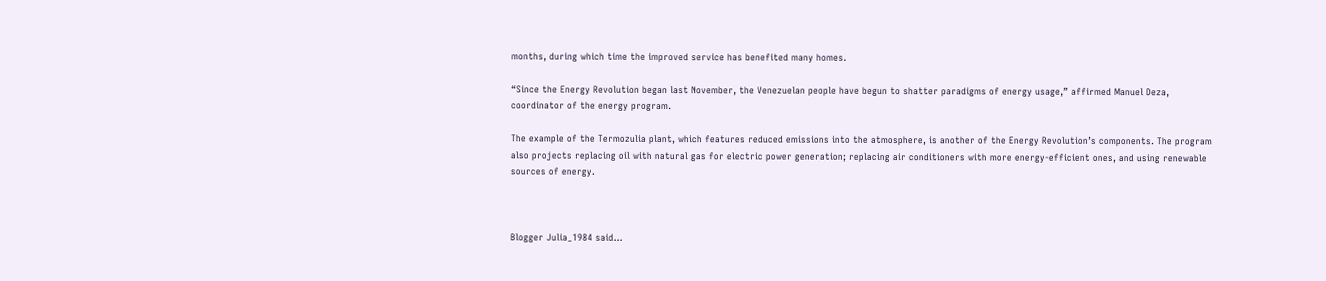months, during which time the improved service has benefited many homes.

“Since the Energy Revolution began last November, the Venezuelan people have begun to shatter paradigms of energy usage,” affirmed Manuel Deza, coordinator of the energy program.

The example of the Termozulia plant, which features reduced emissions into the atmosphere, is another of the Energy Revolution’s components. The program also projects replacing oil with natural gas for electric power generation; replacing air conditioners with more energy-efficient ones, and using renewable sources of energy.



Blogger Julia_1984 said...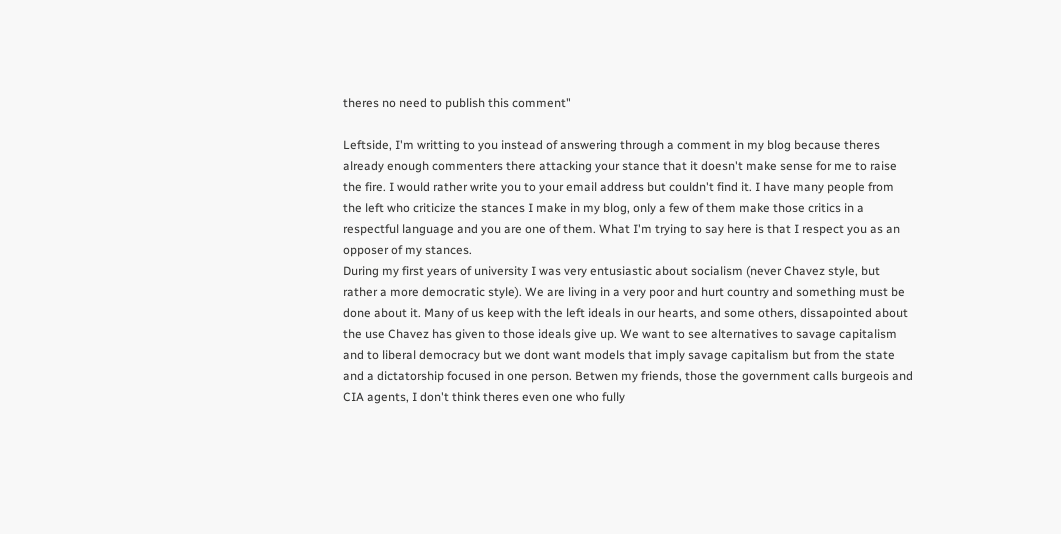theres no need to publish this comment"

Leftside, I'm writting to you instead of answering through a comment in my blog because theres already enough commenters there attacking your stance that it doesn't make sense for me to raise the fire. I would rather write you to your email address but couldn't find it. I have many people from the left who criticize the stances I make in my blog, only a few of them make those critics in a respectful language and you are one of them. What I'm trying to say here is that I respect you as an opposer of my stances.
During my first years of university I was very entusiastic about socialism (never Chavez style, but rather a more democratic style). We are living in a very poor and hurt country and something must be done about it. Many of us keep with the left ideals in our hearts, and some others, dissapointed about the use Chavez has given to those ideals give up. We want to see alternatives to savage capitalism and to liberal democracy but we dont want models that imply savage capitalism but from the state and a dictatorship focused in one person. Betwen my friends, those the government calls burgeois and CIA agents, I don't think theres even one who fully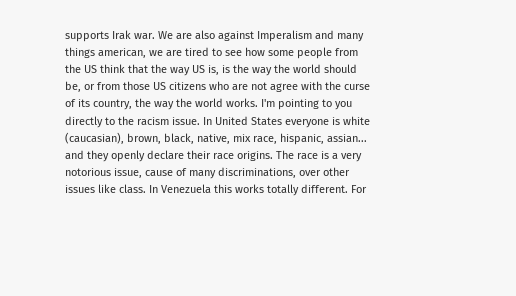supports Irak war. We are also against Imperalism and many things american, we are tired to see how some people from the US think that the way US is, is the way the world should be, or from those US citizens who are not agree with the curse of its country, the way the world works. I'm pointing to you directly to the racism issue. In United States everyone is white (caucasian), brown, black, native, mix race, hispanic, assian... and they openly declare their race origins. The race is a very notorious issue, cause of many discriminations, over other issues like class. In Venezuela this works totally different. For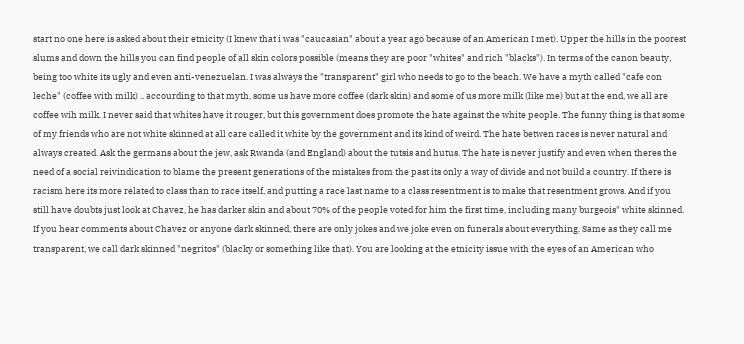start no one here is asked about their etnicity (I knew that i was "caucasian" about a year ago because of an American I met). Upper the hills in the poorest slums and down the hills you can find people of all skin colors possible (means they are poor "whites" and rich "blacks"). In terms of the canon beauty, being too white its ugly and even anti-venezuelan. I was always the "transparent" girl who needs to go to the beach. We have a myth called "cafe con leche" (coffee with milk) .. accourding to that myth, some us have more coffee (dark skin) and some of us more milk (like me) but at the end, we all are coffee wih milk. I never said that whites have it rouger, but this government does promote the hate against the white people. The funny thing is that some of my friends who are not white skinned at all care called it white by the government and its kind of weird. The hate betwen races is never natural and always created. Ask the germans about the jew, ask Rwanda (and England) about the tutsis and hutus. The hate is never justify and even when theres the need of a social reivindication to blame the present generations of the mistakes from the past its only a way of divide and not build a country. If there is racism here its more related to class than to race itself, and putting a race last name to a class resentment is to make that resentment grows. And if you still have doubts just look at Chavez, he has darker skin and about 70% of the people voted for him the first time, including many burgeois" white skinned. If you hear comments about Chavez or anyone dark skinned, there are only jokes and we joke even on funerals about everything. Same as they call me transparent, we call dark skinned "negritos" (blacky or something like that). You are looking at the etnicity issue with the eyes of an American who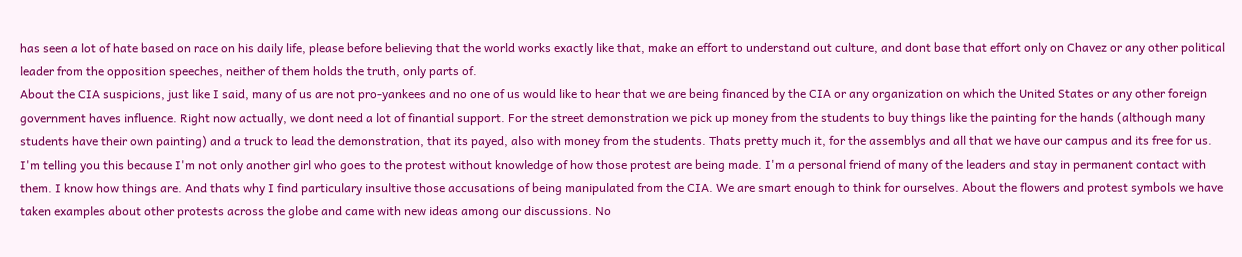has seen a lot of hate based on race on his daily life, please before believing that the world works exactly like that, make an effort to understand out culture, and dont base that effort only on Chavez or any other political leader from the opposition speeches, neither of them holds the truth, only parts of.
About the CIA suspicions, just like I said, many of us are not pro-yankees and no one of us would like to hear that we are being financed by the CIA or any organization on which the United States or any other foreign government haves influence. Right now actually, we dont need a lot of finantial support. For the street demonstration we pick up money from the students to buy things like the painting for the hands (although many students have their own painting) and a truck to lead the demonstration, that its payed, also with money from the students. Thats pretty much it, for the assemblys and all that we have our campus and its free for us. I'm telling you this because I'm not only another girl who goes to the protest without knowledge of how those protest are being made. I'm a personal friend of many of the leaders and stay in permanent contact with them. I know how things are. And thats why I find particulary insultive those accusations of being manipulated from the CIA. We are smart enough to think for ourselves. About the flowers and protest symbols we have taken examples about other protests across the globe and came with new ideas among our discussions. No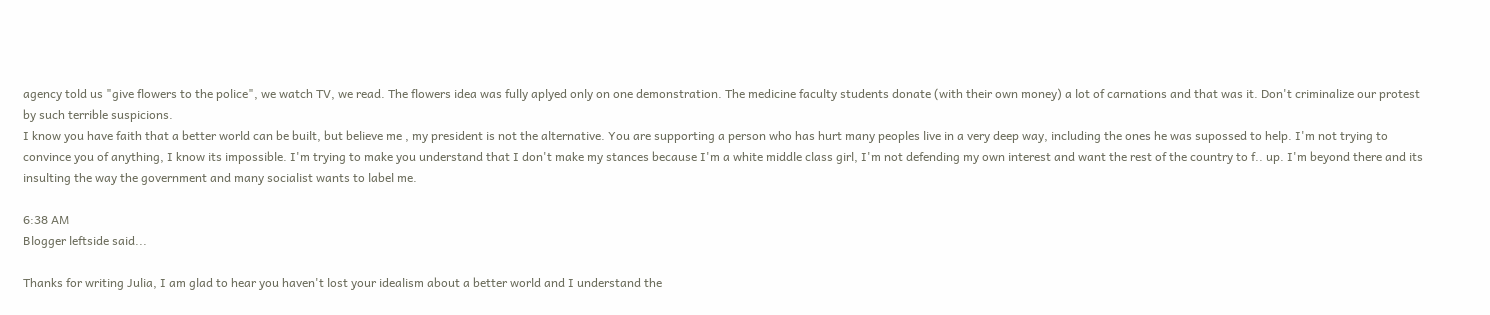agency told us "give flowers to the police", we watch TV, we read. The flowers idea was fully aplyed only on one demonstration. The medicine faculty students donate (with their own money) a lot of carnations and that was it. Don't criminalize our protest by such terrible suspicions.
I know you have faith that a better world can be built, but believe me , my president is not the alternative. You are supporting a person who has hurt many peoples live in a very deep way, including the ones he was supossed to help. I'm not trying to convince you of anything, I know its impossible. I'm trying to make you understand that I don't make my stances because I'm a white middle class girl, I'm not defending my own interest and want the rest of the country to f.. up. I'm beyond there and its insulting the way the government and many socialist wants to label me.

6:38 AM
Blogger leftside said...

Thanks for writing Julia, I am glad to hear you haven't lost your idealism about a better world and I understand the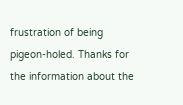frustration of being pigeon-holed. Thanks for the information about the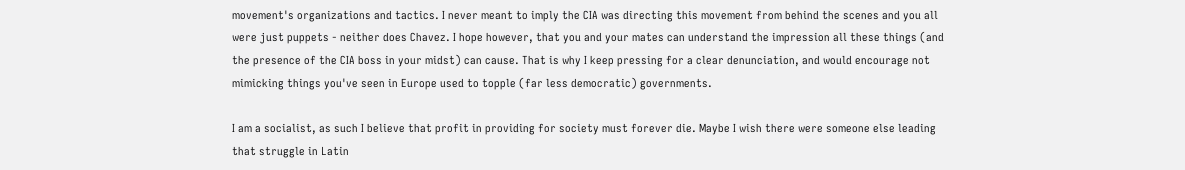movement's organizations and tactics. I never meant to imply the CIA was directing this movement from behind the scenes and you all were just puppets - neither does Chavez. I hope however, that you and your mates can understand the impression all these things (and the presence of the CIA boss in your midst) can cause. That is why I keep pressing for a clear denunciation, and would encourage not mimicking things you've seen in Europe used to topple (far less democratic) governments.

I am a socialist, as such I believe that profit in providing for society must forever die. Maybe I wish there were someone else leading that struggle in Latin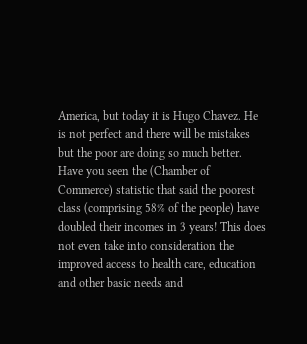America, but today it is Hugo Chavez. He is not perfect and there will be mistakes but the poor are doing so much better. Have you seen the (Chamber of Commerce) statistic that said the poorest class (comprising 58% of the people) have doubled their incomes in 3 years! This does not even take into consideration the improved access to health care, education and other basic needs and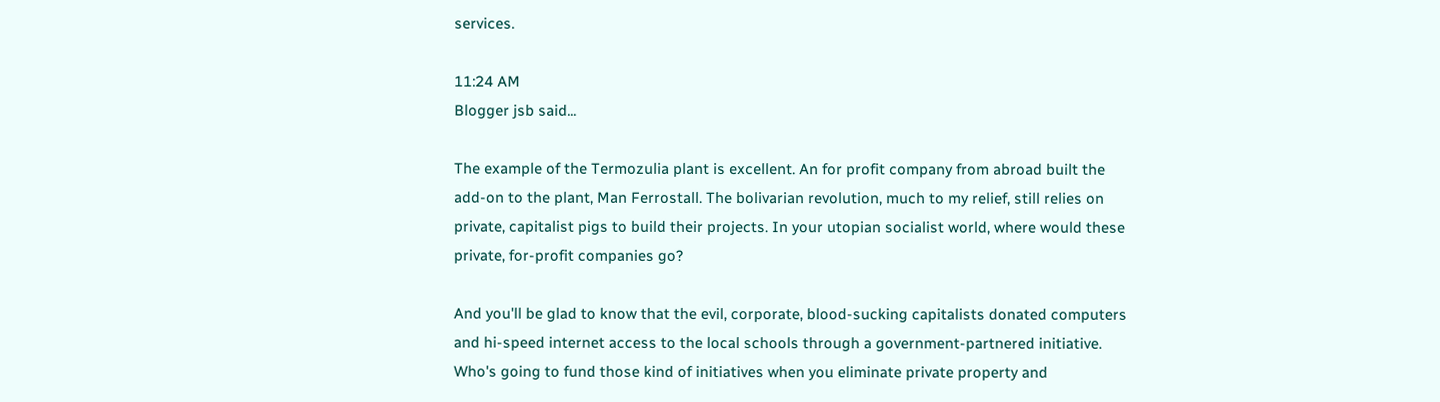services.

11:24 AM
Blogger jsb said...

The example of the Termozulia plant is excellent. An for profit company from abroad built the add-on to the plant, Man Ferrostall. The bolivarian revolution, much to my relief, still relies on private, capitalist pigs to build their projects. In your utopian socialist world, where would these private, for-profit companies go?

And you'll be glad to know that the evil, corporate, blood-sucking capitalists donated computers and hi-speed internet access to the local schools through a government-partnered initiative. Who's going to fund those kind of initiatives when you eliminate private property and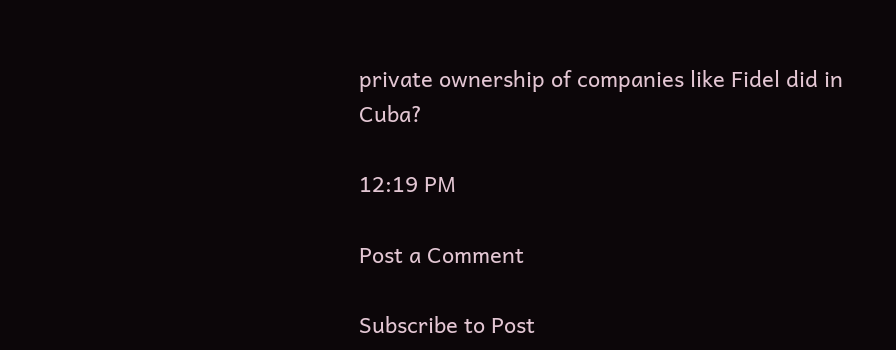private ownership of companies like Fidel did in Cuba?

12:19 PM

Post a Comment

Subscribe to Post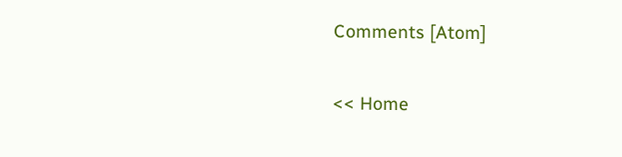Comments [Atom]

<< Home